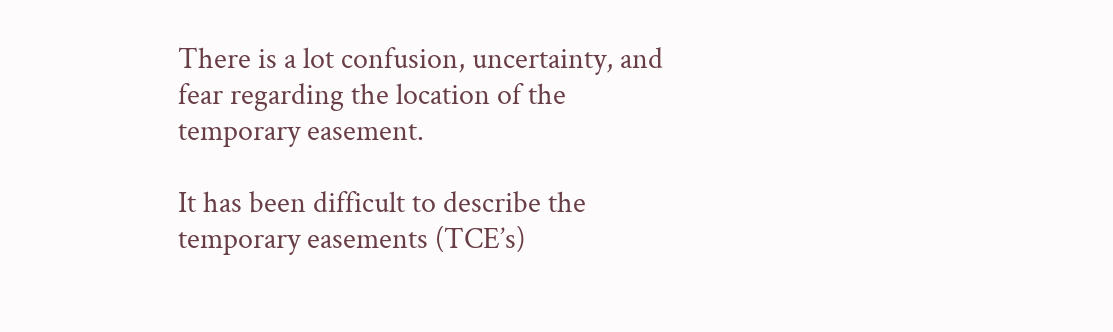There is a lot confusion, uncertainty, and fear regarding the location of the temporary easement.

It has been difficult to describe the temporary easements (TCE’s)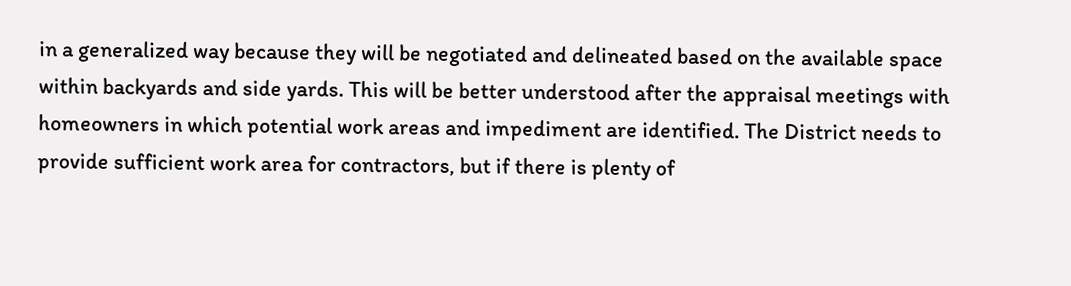in a generalized way because they will be negotiated and delineated based on the available space within backyards and side yards. This will be better understood after the appraisal meetings with homeowners in which potential work areas and impediment are identified. The District needs to provide sufficient work area for contractors, but if there is plenty of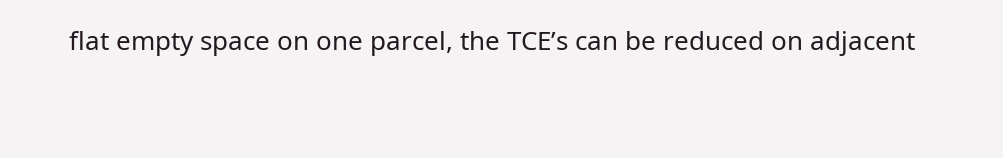flat empty space on one parcel, the TCE’s can be reduced on adjacent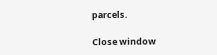parcels.

Close window